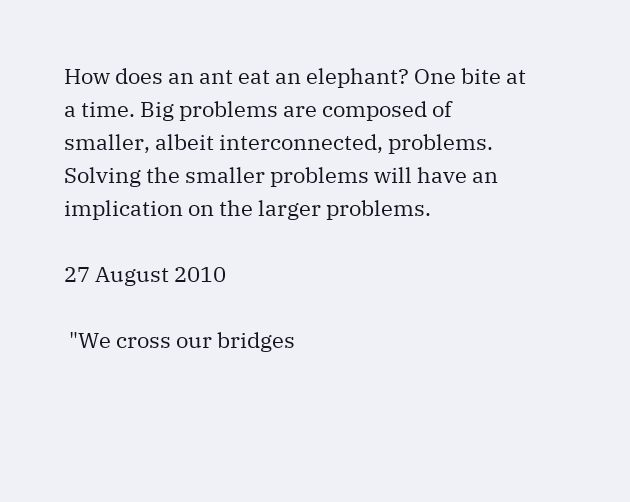How does an ant eat an elephant? One bite at a time. Big problems are composed of smaller, albeit interconnected, problems. Solving the smaller problems will have an implication on the larger problems.

27 August 2010

 "We cross our bridges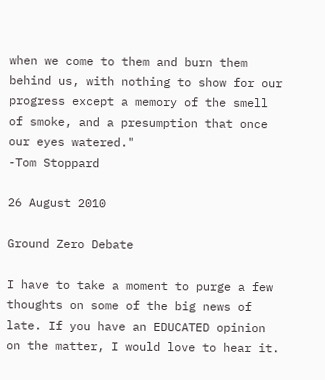when we come to them and burn them behind us, with nothing to show for our progress except a memory of the smell of smoke, and a presumption that once our eyes watered."
-Tom Stoppard

26 August 2010

Ground Zero Debate

I have to take a moment to purge a few thoughts on some of the big news of late. If you have an EDUCATED opinion on the matter, I would love to hear it.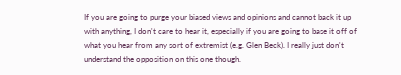If you are going to purge your biased views and opinions and cannot back it up with anything, I don't care to hear it, especially if you are going to base it off of what you hear from any sort of extremist (e.g. Glen Beck). I really just don't understand the opposition on this one though.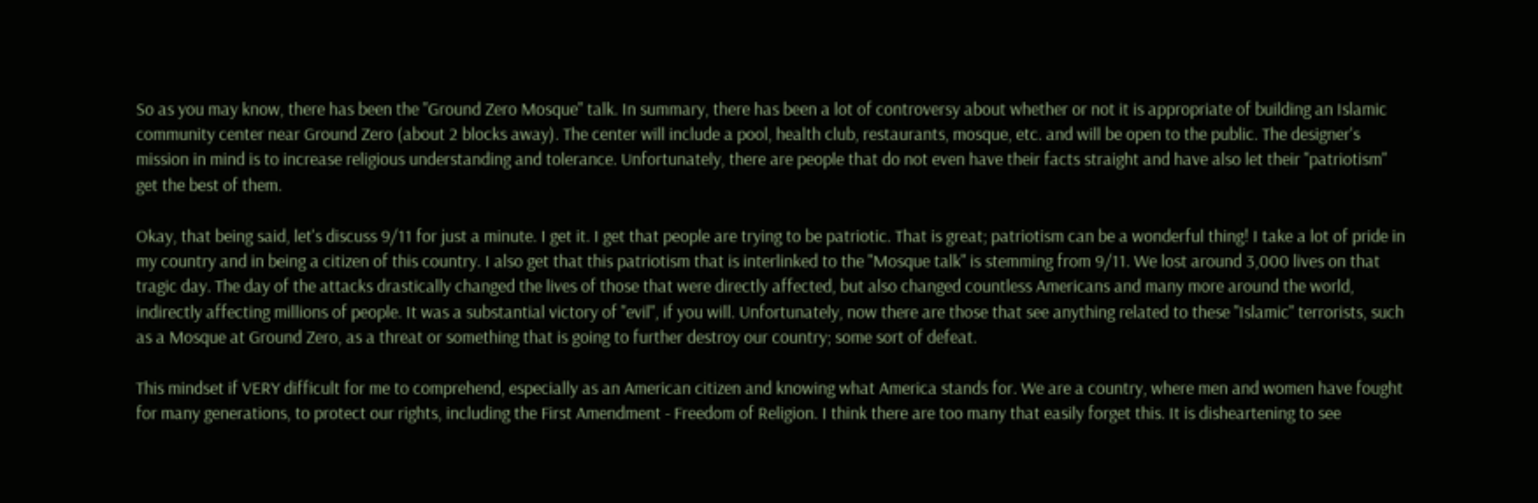So as you may know, there has been the "Ground Zero Mosque" talk. In summary, there has been a lot of controversy about whether or not it is appropriate of building an Islamic community center near Ground Zero (about 2 blocks away). The center will include a pool, health club, restaurants, mosque, etc. and will be open to the public. The designer's mission in mind is to increase religious understanding and tolerance. Unfortunately, there are people that do not even have their facts straight and have also let their "patriotism" get the best of them.

Okay, that being said, let's discuss 9/11 for just a minute. I get it. I get that people are trying to be patriotic. That is great; patriotism can be a wonderful thing! I take a lot of pride in my country and in being a citizen of this country. I also get that this patriotism that is interlinked to the "Mosque talk" is stemming from 9/11. We lost around 3,000 lives on that tragic day. The day of the attacks drastically changed the lives of those that were directly affected, but also changed countless Americans and many more around the world, indirectly affecting millions of people. It was a substantial victory of "evil", if you will. Unfortunately, now there are those that see anything related to these "Islamic" terrorists, such as a Mosque at Ground Zero, as a threat or something that is going to further destroy our country; some sort of defeat.

This mindset if VERY difficult for me to comprehend, especially as an American citizen and knowing what America stands for. We are a country, where men and women have fought for many generations, to protect our rights, including the First Amendment - Freedom of Religion. I think there are too many that easily forget this. It is disheartening to see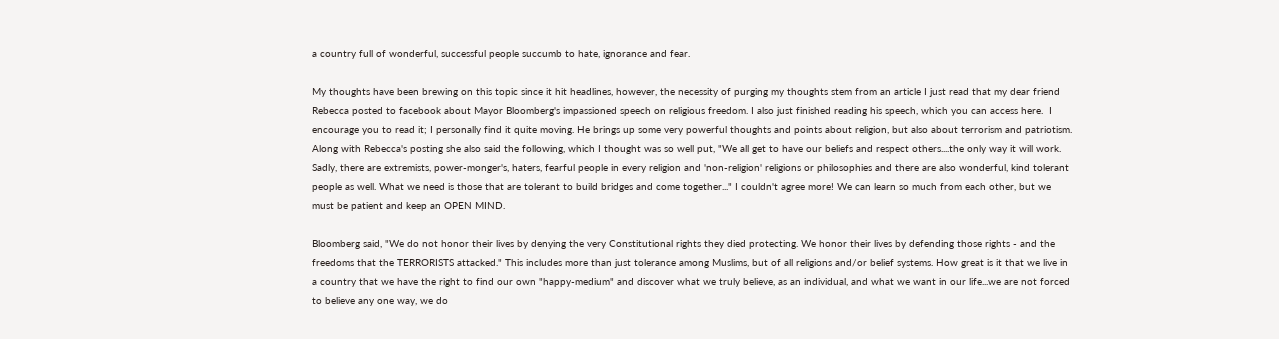a country full of wonderful, successful people succumb to hate, ignorance and fear.

My thoughts have been brewing on this topic since it hit headlines, however, the necessity of purging my thoughts stem from an article I just read that my dear friend Rebecca posted to facebook about Mayor Bloomberg's impassioned speech on religious freedom. I also just finished reading his speech, which you can access here.  I encourage you to read it; I personally find it quite moving. He brings up some very powerful thoughts and points about religion, but also about terrorism and patriotism. Along with Rebecca's posting she also said the following, which I thought was so well put, "We all get to have our beliefs and respect others....the only way it will work. Sadly, there are extremists, power-monger's, haters, fearful people in every religion and 'non-religion' religions or philosophies and there are also wonderful, kind tolerant people as well. What we need is those that are tolerant to build bridges and come together..." I couldn't agree more! We can learn so much from each other, but we must be patient and keep an OPEN MIND.

Bloomberg said, "We do not honor their lives by denying the very Constitutional rights they died protecting. We honor their lives by defending those rights - and the freedoms that the TERRORISTS attacked." This includes more than just tolerance among Muslims, but of all religions and/or belief systems. How great is it that we live in a country that we have the right to find our own "happy-medium" and discover what we truly believe, as an individual, and what we want in our life...we are not forced to believe any one way, we do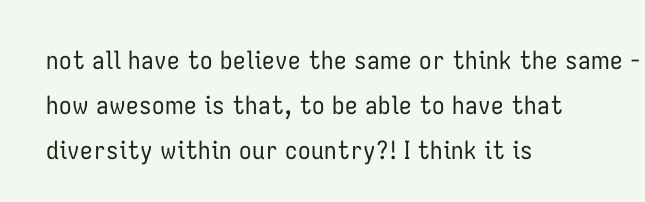not all have to believe the same or think the same - how awesome is that, to be able to have that diversity within our country?! I think it is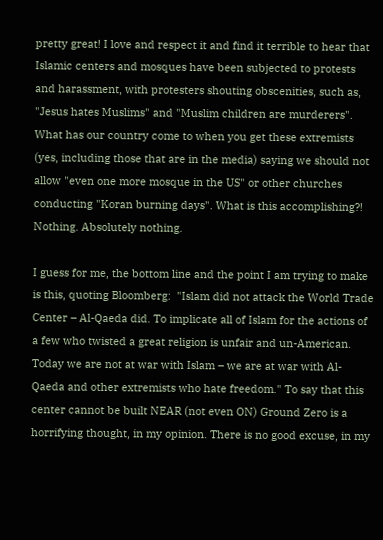pretty great! I love and respect it and find it terrible to hear that Islamic centers and mosques have been subjected to protests and harassment, with protesters shouting obscenities, such as, "Jesus hates Muslims" and "Muslim children are murderers". What has our country come to when you get these extremists (yes, including those that are in the media) saying we should not allow "even one more mosque in the US" or other churches conducting "Koran burning days". What is this accomplishing?! Nothing. Absolutely nothing.

I guess for me, the bottom line and the point I am trying to make is this, quoting Bloomberg:  "Islam did not attack the World Trade Center – Al-Qaeda did. To implicate all of Islam for the actions of a few who twisted a great religion is unfair and un-American. Today we are not at war with Islam – we are at war with Al-Qaeda and other extremists who hate freedom." To say that this center cannot be built NEAR (not even ON) Ground Zero is a horrifying thought, in my opinion. There is no good excuse, in my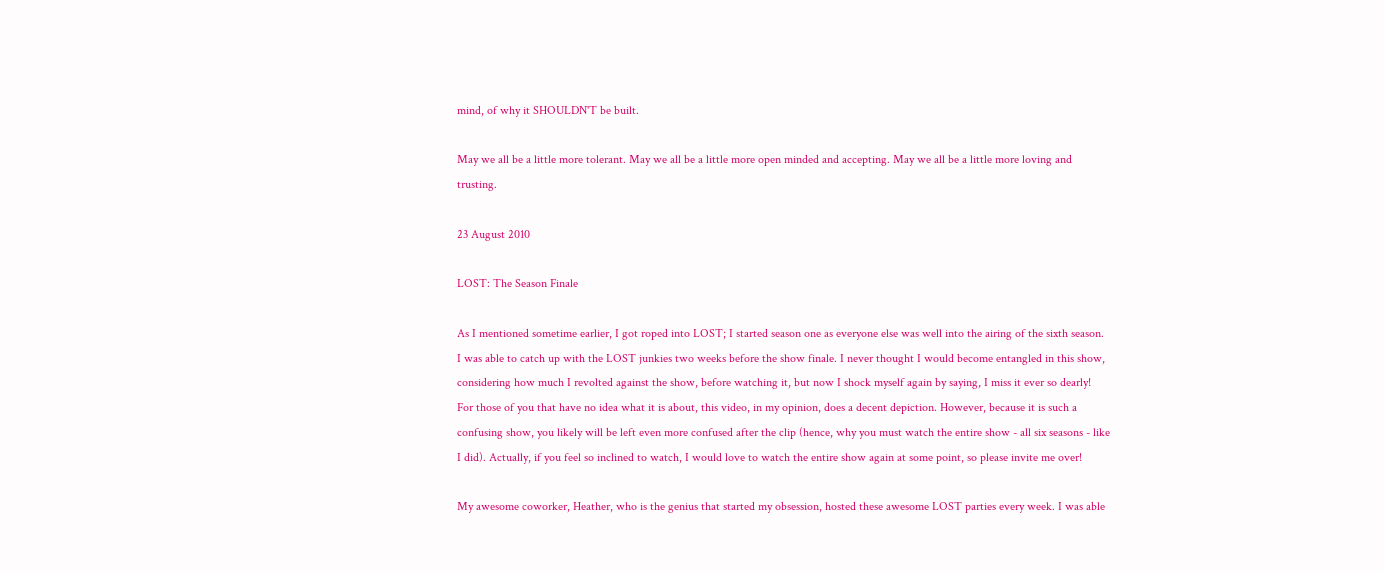mind, of why it SHOULDN'T be built.

May we all be a little more tolerant. May we all be a little more open minded and accepting. May we all be a little more loving and trusting.

23 August 2010

LOST: The Season Finale

As I mentioned sometime earlier, I got roped into LOST; I started season one as everyone else was well into the airing of the sixth season. I was able to catch up with the LOST junkies two weeks before the show finale. I never thought I would become entangled in this show, considering how much I revolted against the show, before watching it, but now I shock myself again by saying, I miss it ever so dearly!
For those of you that have no idea what it is about, this video, in my opinion, does a decent depiction. However, because it is such a confusing show, you likely will be left even more confused after the clip (hence, why you must watch the entire show - all six seasons - like I did). Actually, if you feel so inclined to watch, I would love to watch the entire show again at some point, so please invite me over!

My awesome coworker, Heather, who is the genius that started my obsession, hosted these awesome LOST parties every week. I was able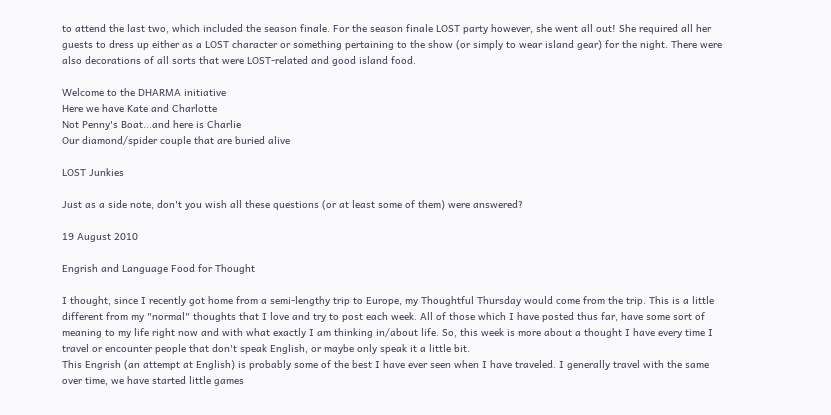to attend the last two, which included the season finale. For the season finale LOST party however, she went all out! She required all her guests to dress up either as a LOST character or something pertaining to the show (or simply to wear island gear) for the night. There were also decorations of all sorts that were LOST-related and good island food.

Welcome to the DHARMA initiative
Here we have Kate and Charlotte
Not Penny's Boat...and here is Charlie
Our diamond/spider couple that are buried alive

LOST Junkies

Just as a side note, don't you wish all these questions (or at least some of them) were answered?

19 August 2010

Engrish and Language Food for Thought

I thought, since I recently got home from a semi-lengthy trip to Europe, my Thoughtful Thursday would come from the trip. This is a little different from my "normal" thoughts that I love and try to post each week. All of those which I have posted thus far, have some sort of meaning to my life right now and with what exactly I am thinking in/about life. So, this week is more about a thought I have every time I travel or encounter people that don't speak English, or maybe only speak it a little bit.
This Engrish (an attempt at English) is probably some of the best I have ever seen when I have traveled. I generally travel with the same over time, we have started little games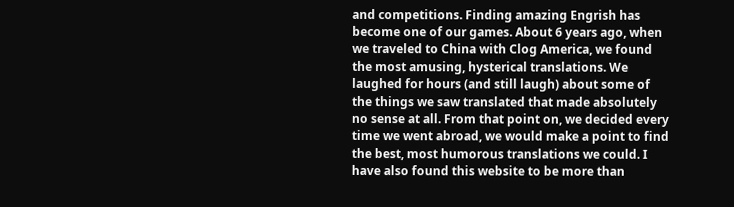and competitions. Finding amazing Engrish has become one of our games. About 6 years ago, when we traveled to China with Clog America, we found the most amusing, hysterical translations. We laughed for hours (and still laugh) about some of the things we saw translated that made absolutely no sense at all. From that point on, we decided every time we went abroad, we would make a point to find the best, most humorous translations we could. I have also found this website to be more than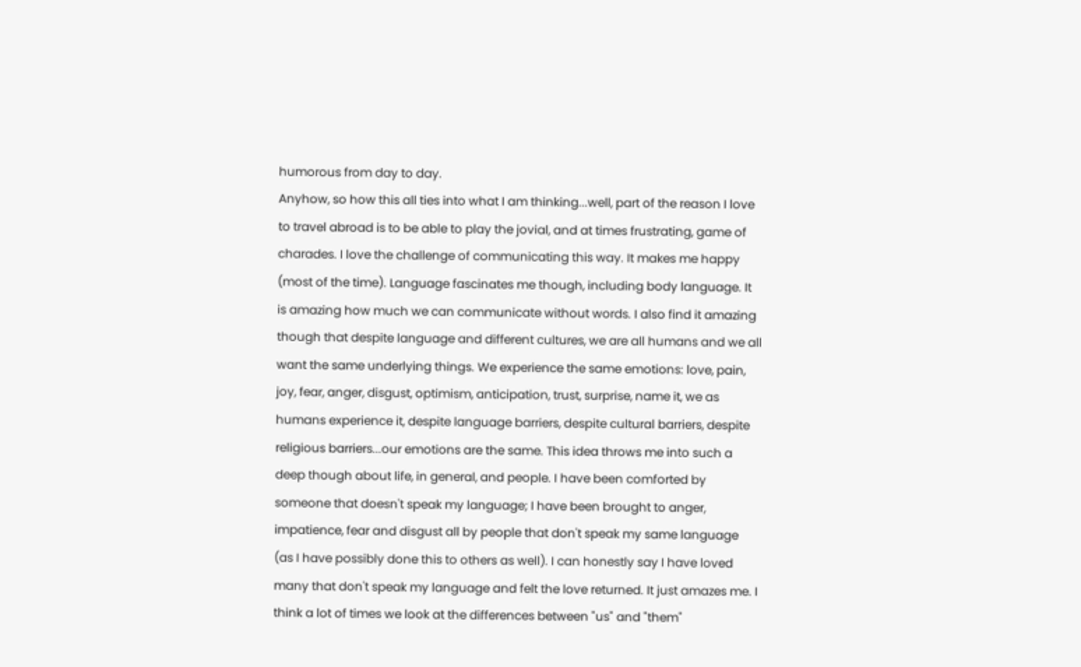humorous from day to day.
Anyhow, so how this all ties into what I am thinking...well, part of the reason I love to travel abroad is to be able to play the jovial, and at times frustrating, game of charades. I love the challenge of communicating this way. It makes me happy (most of the time). Language fascinates me though, including body language. It is amazing how much we can communicate without words. I also find it amazing though that despite language and different cultures, we are all humans and we all want the same underlying things. We experience the same emotions: love, pain, joy, fear, anger, disgust, optimism, anticipation, trust, surprise, name it, we as humans experience it, despite language barriers, despite cultural barriers, despite religious barriers...our emotions are the same. This idea throws me into such a deep though about life, in general, and people. I have been comforted by someone that doesn't speak my language; I have been brought to anger, impatience, fear and disgust all by people that don't speak my same language (as I have possibly done this to others as well). I can honestly say I have loved many that don't speak my language and felt the love returned. It just amazes me. I think a lot of times we look at the differences between "us" and "them"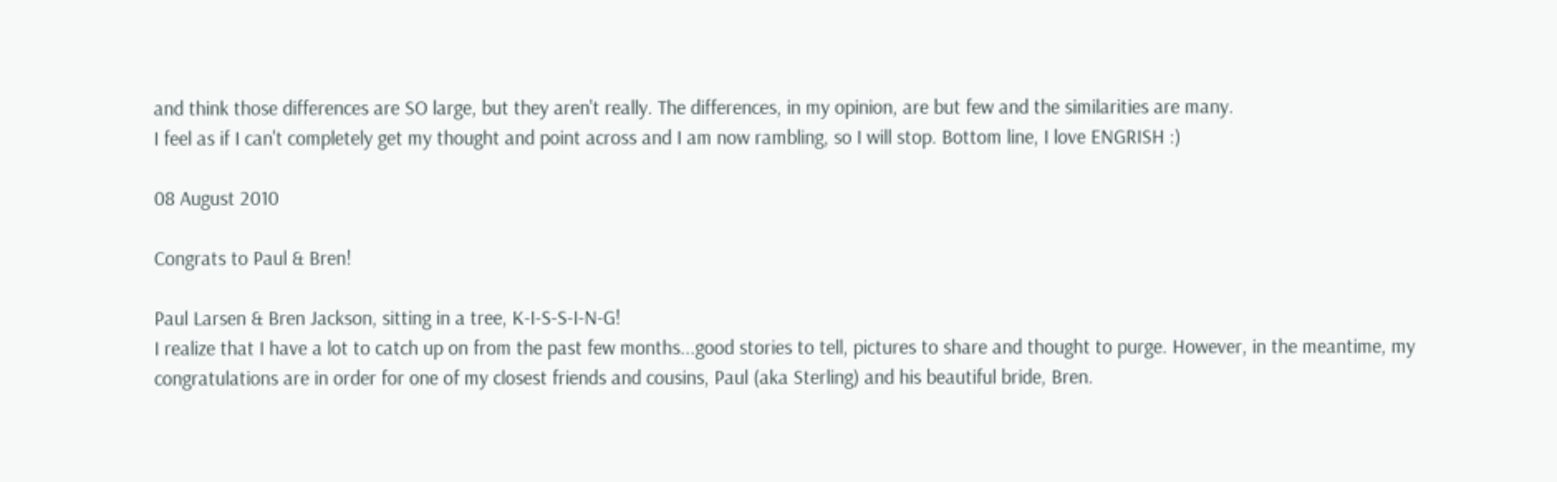and think those differences are SO large, but they aren't really. The differences, in my opinion, are but few and the similarities are many.
I feel as if I can't completely get my thought and point across and I am now rambling, so I will stop. Bottom line, I love ENGRISH :)

08 August 2010

Congrats to Paul & Bren!

Paul Larsen & Bren Jackson, sitting in a tree, K-I-S-S-I-N-G!
I realize that I have a lot to catch up on from the past few months...good stories to tell, pictures to share and thought to purge. However, in the meantime, my congratulations are in order for one of my closest friends and cousins, Paul (aka Sterling) and his beautiful bride, Bren.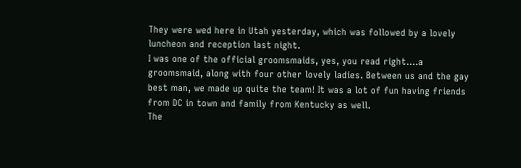They were wed here in Utah yesterday, which was followed by a lovely luncheon and reception last night.
I was one of the official groomsmaids, yes, you read right....a groomsmaid, along with four other lovely ladies. Between us and the gay best man, we made up quite the team! It was a lot of fun having friends from DC in town and family from Kentucky as well.
The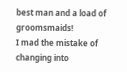best man and a load of groomsmaids!
I mad the mistake of changing into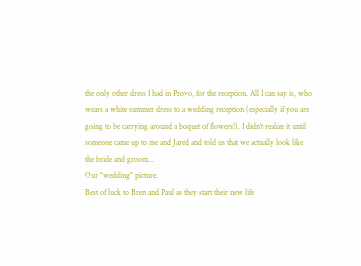the only other dress I had in Provo, for the reception. All I can say is, who wears a white summer dress to a wedding reception (especially if you are going to be carrying around a boquet of flowers!). I didn't realize it until someone came up to me and Jared and told us that we actually look like the bride and groom...
Our "wedding" picture.
Best of luck to Bren and Paul as they start their new life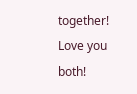together! Love you both!